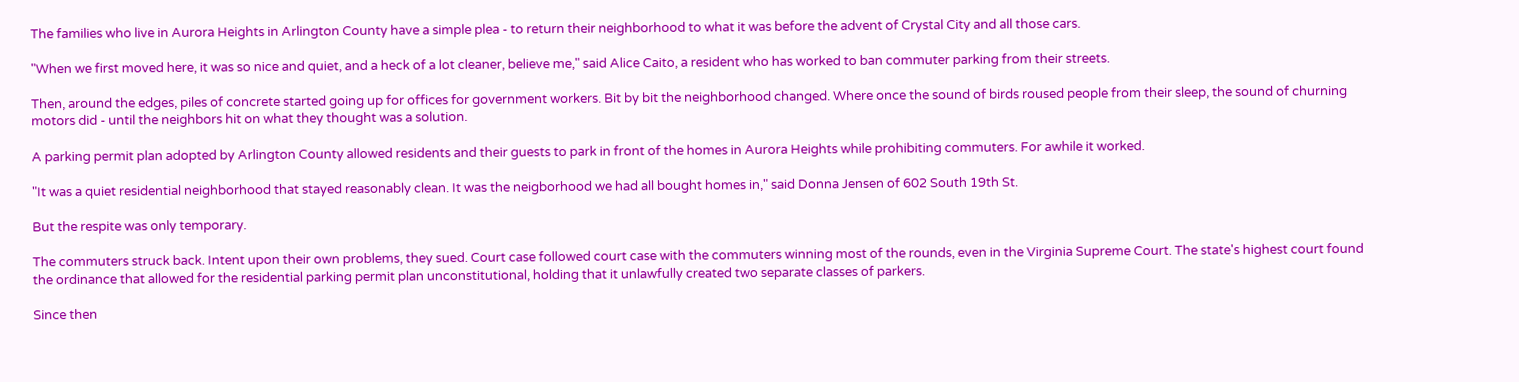The families who live in Aurora Heights in Arlington County have a simple plea - to return their neighborhood to what it was before the advent of Crystal City and all those cars.

"When we first moved here, it was so nice and quiet, and a heck of a lot cleaner, believe me," said Alice Caito, a resident who has worked to ban commuter parking from their streets.

Then, around the edges, piles of concrete started going up for offices for government workers. Bit by bit the neighborhood changed. Where once the sound of birds roused people from their sleep, the sound of churning motors did - until the neighbors hit on what they thought was a solution.

A parking permit plan adopted by Arlington County allowed residents and their guests to park in front of the homes in Aurora Heights while prohibiting commuters. For awhile it worked.

"It was a quiet residential neighborhood that stayed reasonably clean. It was the neigborhood we had all bought homes in," said Donna Jensen of 602 South 19th St.

But the respite was only temporary.

The commuters struck back. Intent upon their own problems, they sued. Court case followed court case with the commuters winning most of the rounds, even in the Virginia Supreme Court. The state's highest court found the ordinance that allowed for the residential parking permit plan unconstitutional, holding that it unlawfully created two separate classes of parkers.

Since then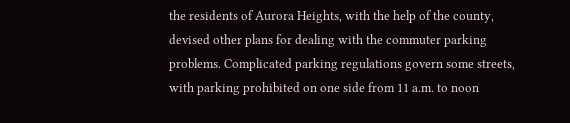the residents of Aurora Heights, with the help of the county, devised other plans for dealing with the commuter parking problems. Complicated parking regulations govern some streets, with parking prohibited on one side from 11 a.m. to noon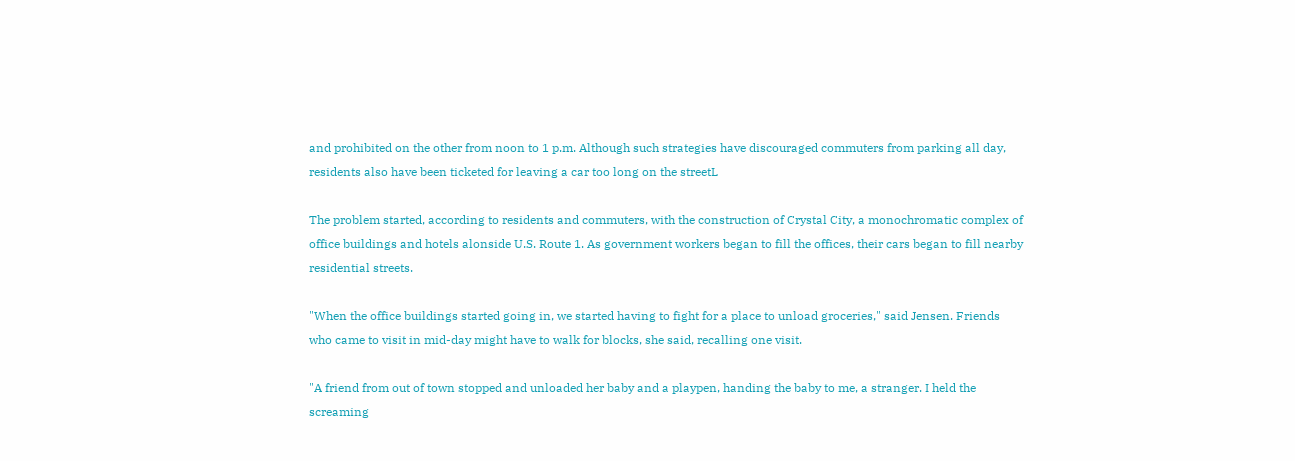and prohibited on the other from noon to 1 p.m. Although such strategies have discouraged commuters from parking all day, residents also have been ticketed for leaving a car too long on the streetL

The problem started, according to residents and commuters, with the construction of Crystal City, a monochromatic complex of office buildings and hotels alonside U.S. Route 1. As government workers began to fill the offices, their cars began to fill nearby residential streets.

"When the office buildings started going in, we started having to fight for a place to unload groceries," said Jensen. Friends who came to visit in mid-day might have to walk for blocks, she said, recalling one visit.

"A friend from out of town stopped and unloaded her baby and a playpen, handing the baby to me, a stranger. I held the screaming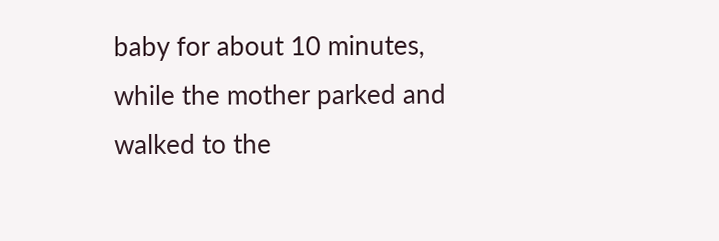baby for about 10 minutes, while the mother parked and walked to the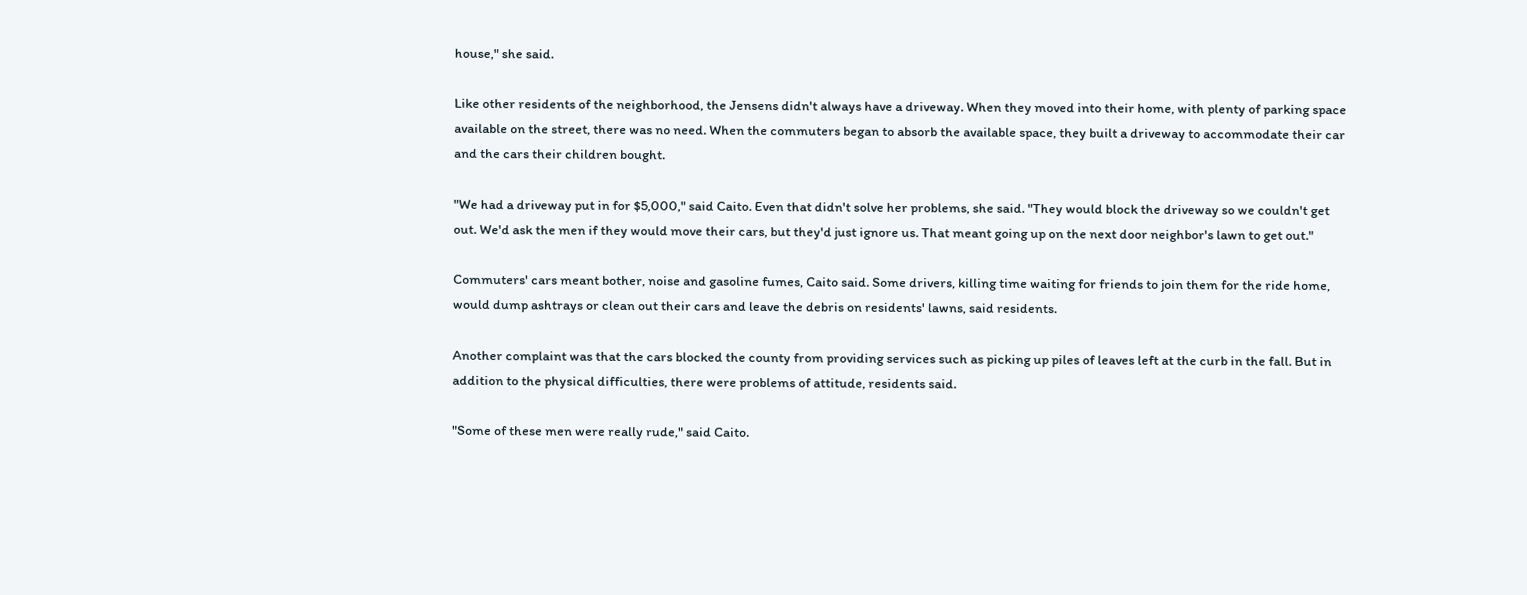house," she said.

Like other residents of the neighborhood, the Jensens didn't always have a driveway. When they moved into their home, with plenty of parking space available on the street, there was no need. When the commuters began to absorb the available space, they built a driveway to accommodate their car and the cars their children bought.

"We had a driveway put in for $5,000," said Caito. Even that didn't solve her problems, she said. "They would block the driveway so we couldn't get out. We'd ask the men if they would move their cars, but they'd just ignore us. That meant going up on the next door neighbor's lawn to get out."

Commuters' cars meant bother, noise and gasoline fumes, Caito said. Some drivers, killing time waiting for friends to join them for the ride home, would dump ashtrays or clean out their cars and leave the debris on residents' lawns, said residents.

Another complaint was that the cars blocked the county from providing services such as picking up piles of leaves left at the curb in the fall. But in addition to the physical difficulties, there were problems of attitude, residents said.

"Some of these men were really rude," said Caito.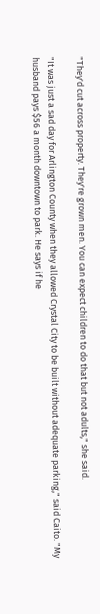"They'd cut across property. They're grown men. You can expect children to do that but not adults," she said.

"It was just a sad day for Arlington County when they allowed Crystal City to be built without adequate parking," said Caito. "My husband pays $56 a month downtown to park. He says if he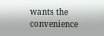wants the convenience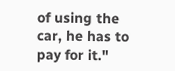of using the car, he has to pay for it."